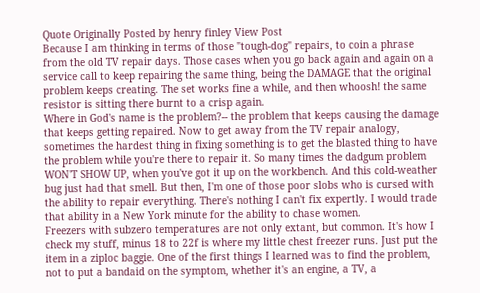Quote Originally Posted by henry finley View Post
Because I am thinking in terms of those "tough-dog" repairs, to coin a phrase from the old TV repair days. Those cases when you go back again and again on a service call to keep repairing the same thing, being the DAMAGE that the original problem keeps creating. The set works fine a while, and then whoosh! the same resistor is sitting there burnt to a crisp again.
Where in God's name is the problem?-- the problem that keeps causing the damage that keeps getting repaired. Now to get away from the TV repair analogy, sometimes the hardest thing in fixing something is to get the blasted thing to have the problem while you're there to repair it. So many times the dadgum problem WON'T SHOW UP, when you've got it up on the workbench. And this cold-weather bug just had that smell. But then, I'm one of those poor slobs who is cursed with the ability to repair everything. There's nothing I can't fix expertly. I would trade that ability in a New York minute for the ability to chase women.
Freezers with subzero temperatures are not only extant, but common. It's how I check my stuff, minus 18 to 22f is where my little chest freezer runs. Just put the item in a ziploc baggie. One of the first things I learned was to find the problem, not to put a bandaid on the symptom, whether it's an engine, a TV, a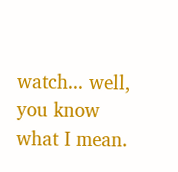watch... well, you know what I mean.